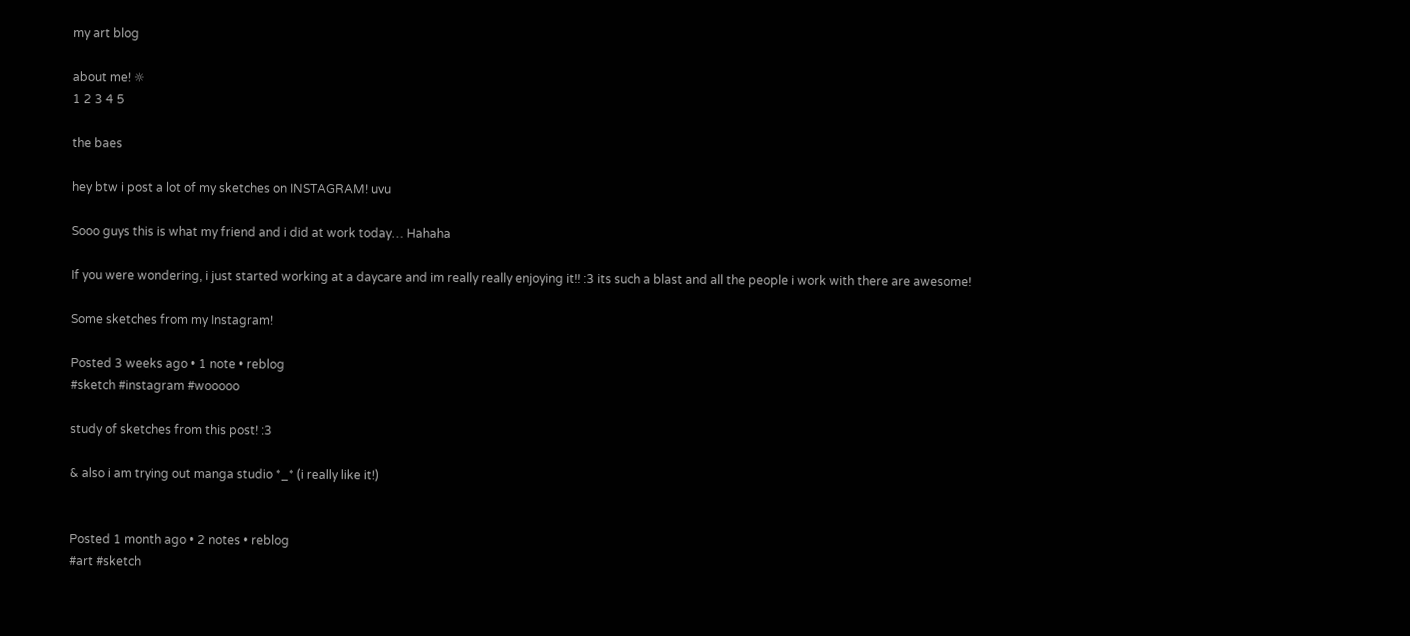my art blog

about me! ☼
1 2 3 4 5

the baes

hey btw i post a lot of my sketches on INSTAGRAM! uvu

Sooo guys this is what my friend and i did at work today… Hahaha

If you were wondering, i just started working at a daycare and im really really enjoying it!! :3 its such a blast and all the people i work with there are awesome!

Some sketches from my Instagram!

Posted 3 weeks ago • 1 note • reblog
#sketch #instagram #wooooo

study of sketches from this post! :3

& also i am trying out manga studio *_* (i really like it!)


Posted 1 month ago • 2 notes • reblog
#art #sketch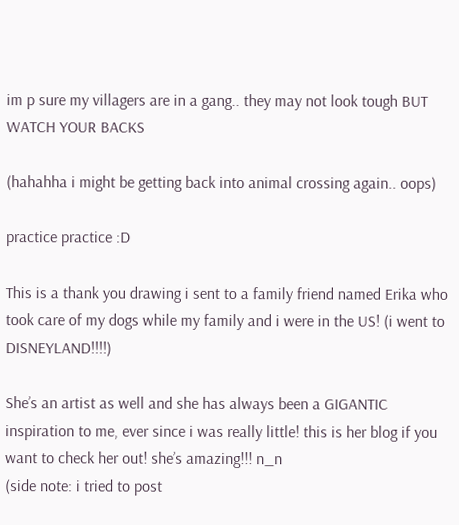im p sure my villagers are in a gang.. they may not look tough BUT WATCH YOUR BACKS

(hahahha i might be getting back into animal crossing again.. oops)

practice practice :D

This is a thank you drawing i sent to a family friend named Erika who took care of my dogs while my family and i were in the US! (i went to DISNEYLAND!!!!)

She’s an artist as well and she has always been a GIGANTIC inspiration to me, ever since i was really little! this is her blog if you want to check her out! she’s amazing!!! n_n
(side note: i tried to post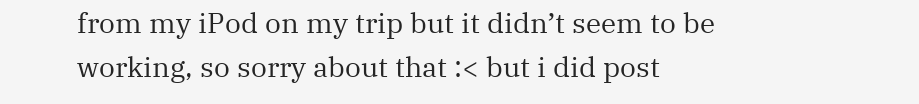from my iPod on my trip but it didn’t seem to be working, so sorry about that :< but i did post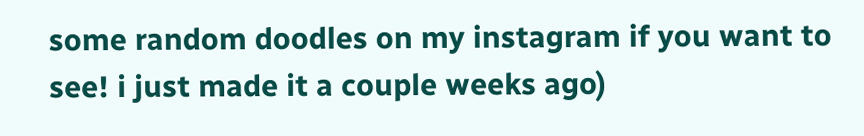some random doodles on my instagram if you want to see! i just made it a couple weeks ago)